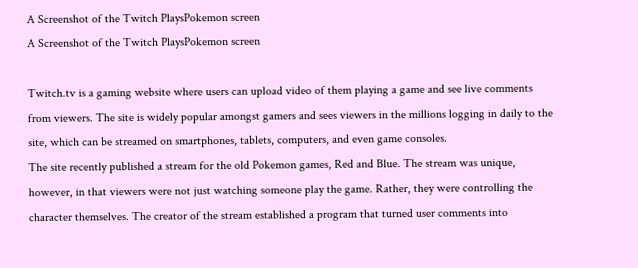A Screenshot of the Twitch PlaysPokemon screen
A Screenshot of the Twitch PlaysPokemon screen

Twitch.tv is a gaming website where users can upload video of them playing a game and see live comments from viewers. The site is widely popular amongst gamers and sees viewers in the millions logging in daily to the site, which can be streamed on smartphones, tablets, computers, and even game consoles.
The site recently published a stream for the old Pokemon games, Red and Blue. The stream was unique, however, in that viewers were not just watching someone play the game. Rather, they were controlling the character themselves. The creator of the stream established a program that turned user comments into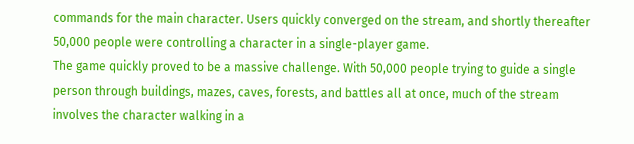commands for the main character. Users quickly converged on the stream, and shortly thereafter 50,000 people were controlling a character in a single-player game.
The game quickly proved to be a massive challenge. With 50,000 people trying to guide a single person through buildings, mazes, caves, forests, and battles all at once, much of the stream involves the character walking in a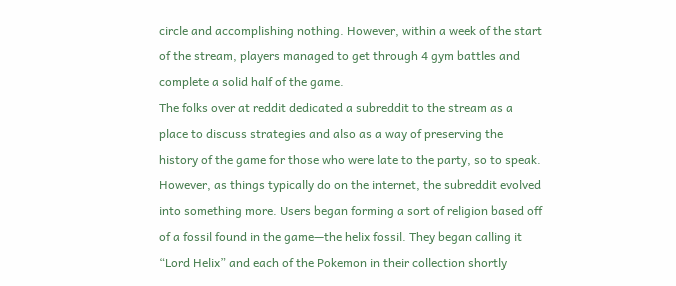circle and accomplishing nothing. However, within a week of the start of the stream, players managed to get through 4 gym battles and complete a solid half of the game.
The folks over at reddit dedicated a subreddit to the stream as a place to discuss strategies and also as a way of preserving the history of the game for those who were late to the party, so to speak. However, as things typically do on the internet, the subreddit evolved into something more. Users began forming a sort of religion based off of a fossil found in the game—the helix fossil. They began calling it “Lord Helix” and each of the Pokemon in their collection shortly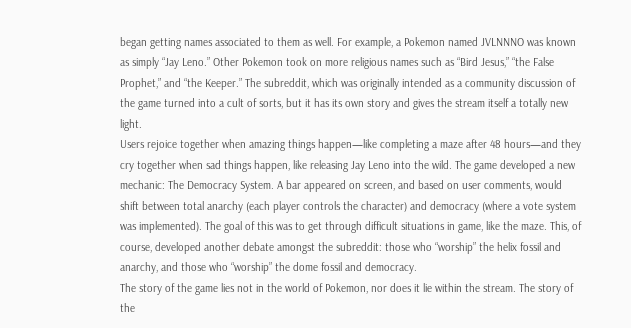began getting names associated to them as well. For example, a Pokemon named JVLNNNO was known as simply “Jay Leno.” Other Pokemon took on more religious names such as “Bird Jesus,” “the False Prophet,” and “the Keeper.” The subreddit, which was originally intended as a community discussion of the game turned into a cult of sorts, but it has its own story and gives the stream itself a totally new light.
Users rejoice together when amazing things happen—like completing a maze after 48 hours—and they cry together when sad things happen, like releasing Jay Leno into the wild. The game developed a new mechanic: The Democracy System. A bar appeared on screen, and based on user comments, would shift between total anarchy (each player controls the character) and democracy (where a vote system was implemented). The goal of this was to get through difficult situations in game, like the maze. This, of course, developed another debate amongst the subreddit: those who “worship” the helix fossil and anarchy, and those who “worship” the dome fossil and democracy.
The story of the game lies not in the world of Pokemon, nor does it lie within the stream. The story of the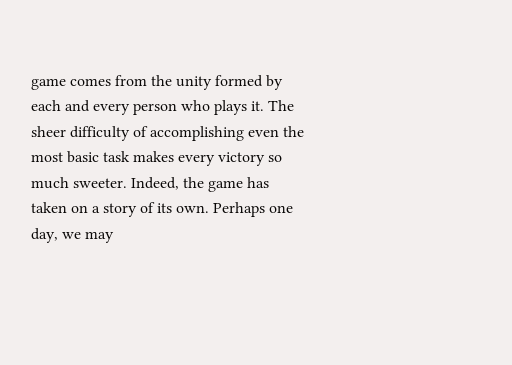game comes from the unity formed by each and every person who plays it. The sheer difficulty of accomplishing even the most basic task makes every victory so much sweeter. Indeed, the game has taken on a story of its own. Perhaps one day, we may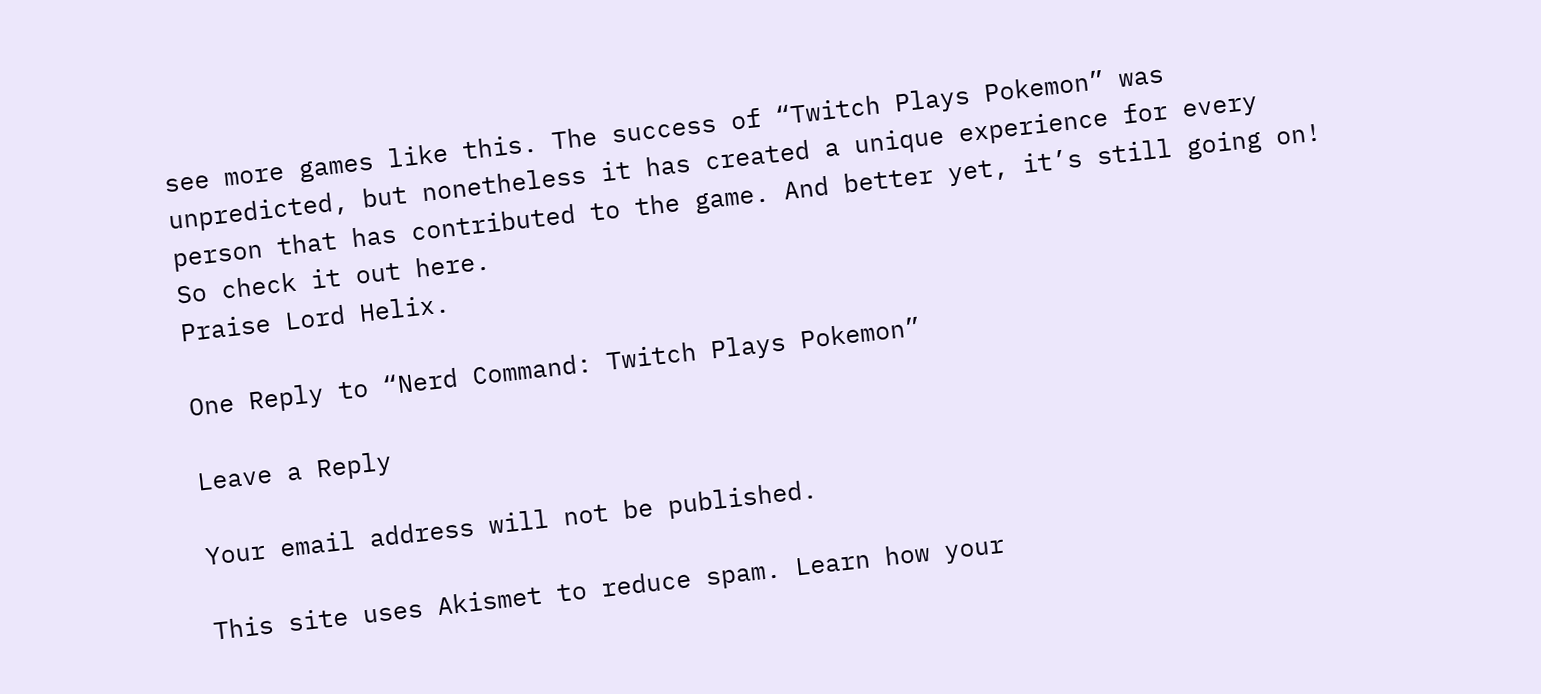see more games like this. The success of “Twitch Plays Pokemon” was unpredicted, but nonetheless it has created a unique experience for every person that has contributed to the game. And better yet, it’s still going on! So check it out here.
Praise Lord Helix.

One Reply to “Nerd Command: Twitch Plays Pokemon”

Leave a Reply

Your email address will not be published.

This site uses Akismet to reduce spam. Learn how your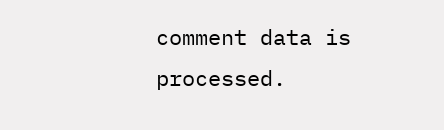comment data is processed.